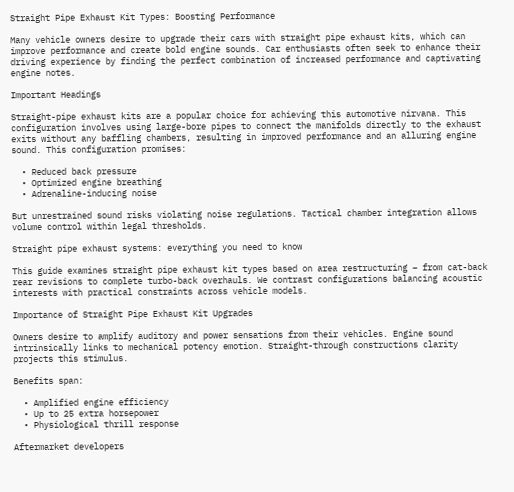Straight Pipe Exhaust Kit Types: Boosting Performance

Many vehicle owners desire to upgrade their cars with straight pipe exhaust kits, which can improve performance and create bold engine sounds. Car enthusiasts often seek to enhance their driving experience by finding the perfect combination of increased performance and captivating engine notes.

Important Headings

Straight-pipe exhaust kits are a popular choice for achieving this automotive nirvana. This configuration involves using large-bore pipes to connect the manifolds directly to the exhaust exits without any baffling chambers, resulting in improved performance and an alluring engine sound. This configuration promises:

  • Reduced back pressure
  • Optimized engine breathing
  • Adrenaline-inducing noise

But unrestrained sound risks violating noise regulations. Tactical chamber integration allows volume control within legal thresholds.

Straight pipe exhaust systems: everything you need to know

This guide examines straight pipe exhaust kit types based on area restructuring – from cat-back rear revisions to complete turbo-back overhauls. We contrast configurations balancing acoustic interests with practical constraints across vehicle models.

Importance of Straight Pipe Exhaust Kit Upgrades

Owners desire to amplify auditory and power sensations from their vehicles. Engine sound intrinsically links to mechanical potency emotion. Straight-through constructions clarity projects this stimulus.

Benefits span:

  • Amplified engine efficiency
  • Up to 25 extra horsepower
  • Physiological thrill response

Aftermarket developers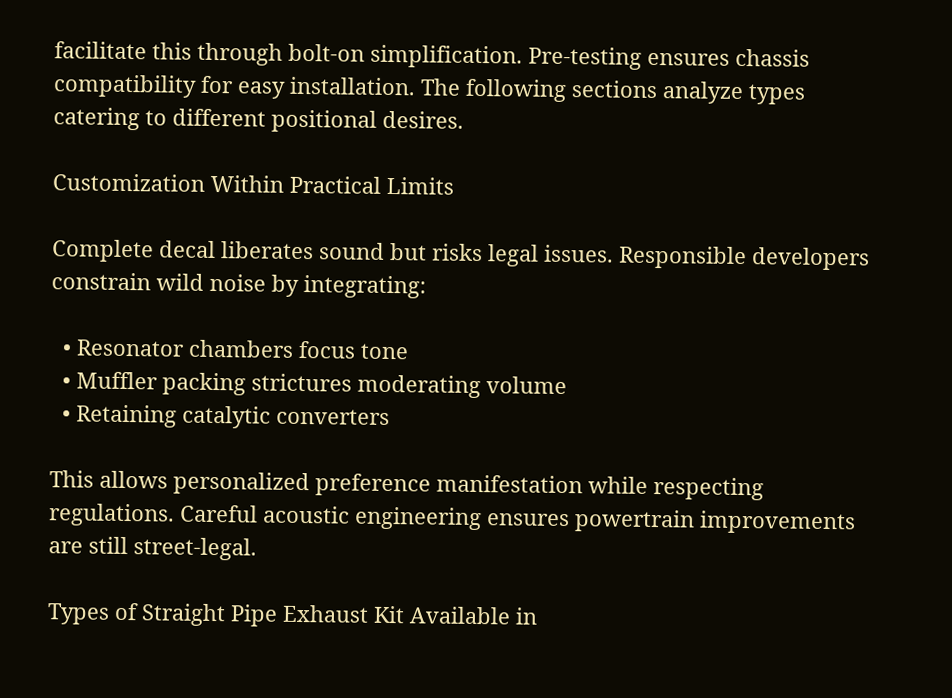facilitate this through bolt-on simplification. Pre-testing ensures chassis compatibility for easy installation. The following sections analyze types catering to different positional desires.

Customization Within Practical Limits

Complete decal liberates sound but risks legal issues. Responsible developers constrain wild noise by integrating:

  • Resonator chambers focus tone
  • Muffler packing strictures moderating volume
  • Retaining catalytic converters

This allows personalized preference manifestation while respecting regulations. Careful acoustic engineering ensures powertrain improvements are still street-legal.

Types of Straight Pipe Exhaust Kit Available in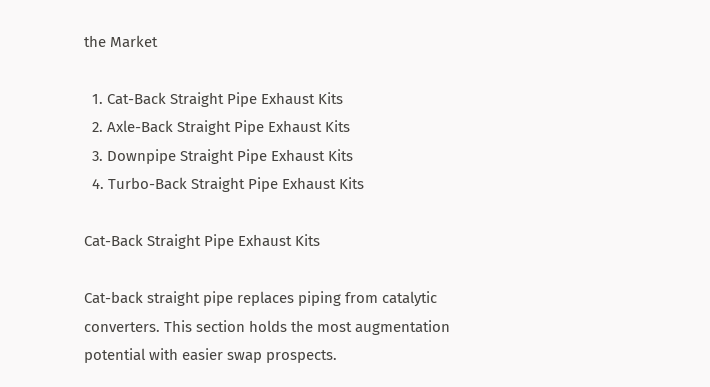the Market

  1. Cat-Back Straight Pipe Exhaust Kits
  2. Axle-Back Straight Pipe Exhaust Kits
  3. Downpipe Straight Pipe Exhaust Kits
  4. Turbo-Back Straight Pipe Exhaust Kits

Cat-Back Straight Pipe Exhaust Kits

Cat-back straight pipe replaces piping from catalytic converters. This section holds the most augmentation potential with easier swap prospects.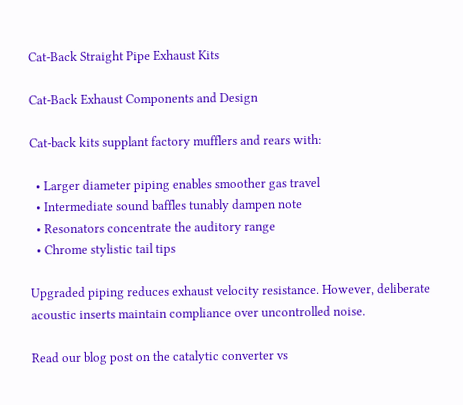Cat-Back Straight Pipe Exhaust Kits

Cat-Back Exhaust Components and Design

Cat-back kits supplant factory mufflers and rears with:

  • Larger diameter piping enables smoother gas travel
  • Intermediate sound baffles tunably dampen note
  • Resonators concentrate the auditory range
  • Chrome stylistic tail tips

Upgraded piping reduces exhaust velocity resistance. However, deliberate acoustic inserts maintain compliance over uncontrolled noise.

Read our blog post on the catalytic converter vs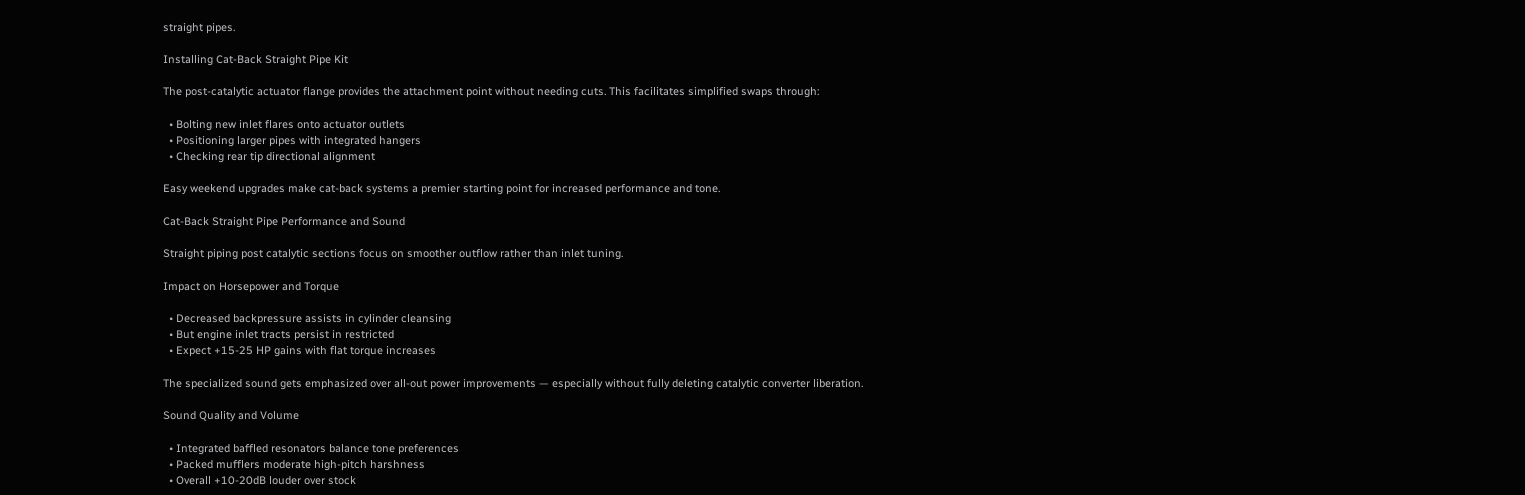straight pipes.

Installing Cat-Back Straight Pipe Kit

The post-catalytic actuator flange provides the attachment point without needing cuts. This facilitates simplified swaps through:

  • Bolting new inlet flares onto actuator outlets
  • Positioning larger pipes with integrated hangers
  • Checking rear tip directional alignment

Easy weekend upgrades make cat-back systems a premier starting point for increased performance and tone.

Cat-Back Straight Pipe Performance and Sound

Straight piping post catalytic sections focus on smoother outflow rather than inlet tuning.

Impact on Horsepower and Torque

  • Decreased backpressure assists in cylinder cleansing
  • But engine inlet tracts persist in restricted
  • Expect +15-25 HP gains with flat torque increases

The specialized sound gets emphasized over all-out power improvements — especially without fully deleting catalytic converter liberation.

Sound Quality and Volume

  • Integrated baffled resonators balance tone preferences
  • Packed mufflers moderate high-pitch harshness
  • Overall +10-20dB louder over stock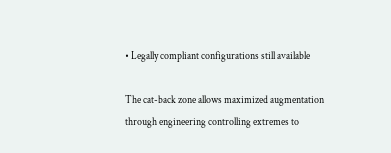• Legally compliant configurations still available

The cat-back zone allows maximized augmentation through engineering controlling extremes to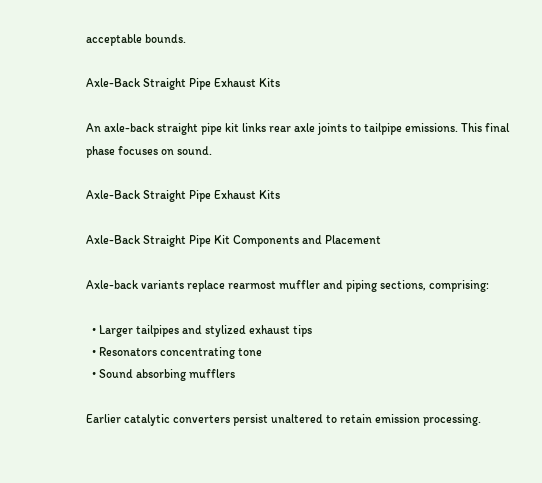acceptable bounds.

Axle-Back Straight Pipe Exhaust Kits

An axle-back straight pipe kit links rear axle joints to tailpipe emissions. This final phase focuses on sound.

Axle-Back Straight Pipe Exhaust Kits

Axle-Back Straight Pipe Kit Components and Placement

Axle-back variants replace rearmost muffler and piping sections, comprising:

  • Larger tailpipes and stylized exhaust tips
  • Resonators concentrating tone
  • Sound absorbing mufflers

Earlier catalytic converters persist unaltered to retain emission processing.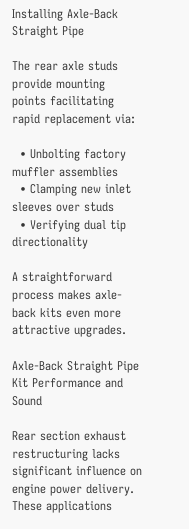Installing Axle-Back Straight Pipe

The rear axle studs provide mounting points facilitating rapid replacement via:

  • Unbolting factory muffler assemblies
  • Clamping new inlet sleeves over studs
  • Verifying dual tip directionality

A straightforward process makes axle-back kits even more attractive upgrades.

Axle-Back Straight Pipe Kit Performance and Sound

Rear section exhaust restructuring lacks significant influence on engine power delivery. These applications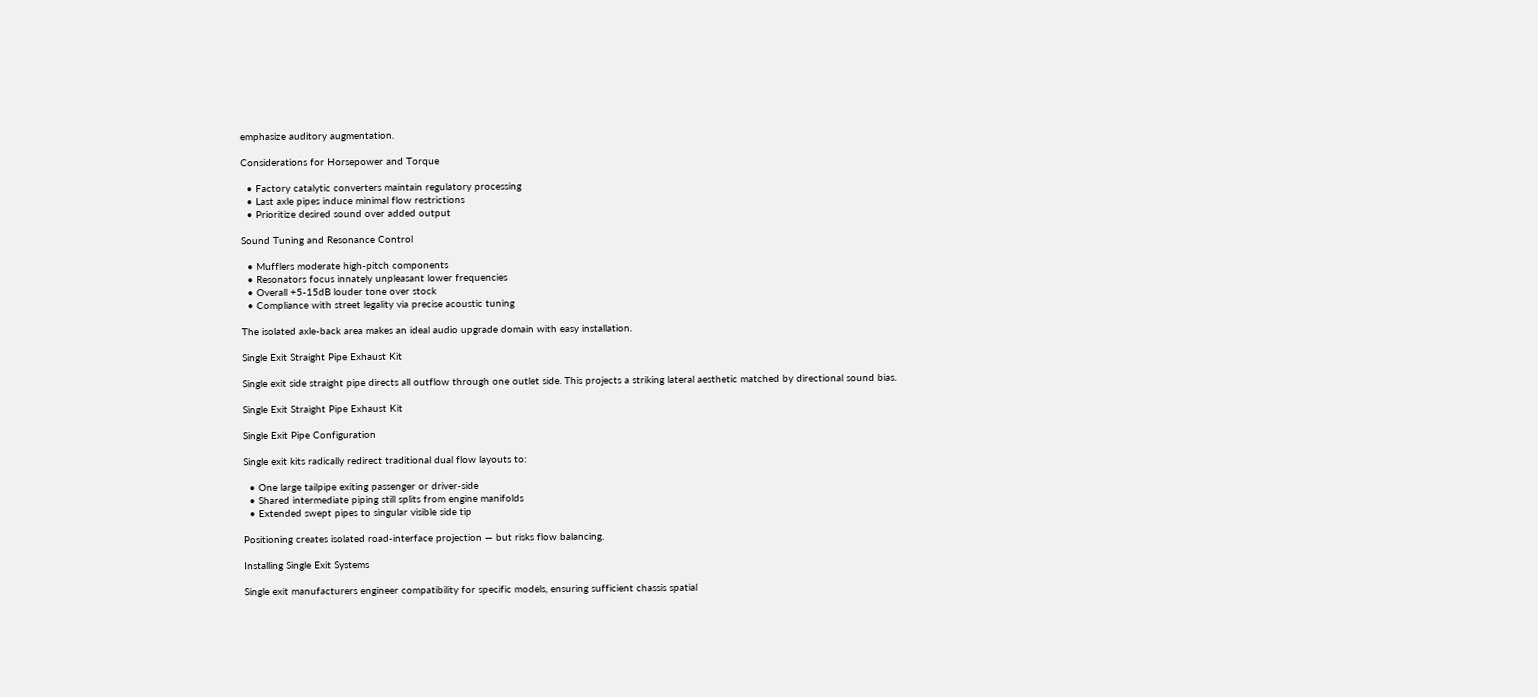emphasize auditory augmentation.

Considerations for Horsepower and Torque

  • Factory catalytic converters maintain regulatory processing
  • Last axle pipes induce minimal flow restrictions
  • Prioritize desired sound over added output

Sound Tuning and Resonance Control

  • Mufflers moderate high-pitch components
  • Resonators focus innately unpleasant lower frequencies
  • Overall +5-15dB louder tone over stock
  • Compliance with street legality via precise acoustic tuning

The isolated axle-back area makes an ideal audio upgrade domain with easy installation.

Single Exit Straight Pipe Exhaust Kit

Single exit side straight pipe directs all outflow through one outlet side. This projects a striking lateral aesthetic matched by directional sound bias.

Single Exit Straight Pipe Exhaust Kit

Single Exit Pipe Configuration

Single exit kits radically redirect traditional dual flow layouts to:

  • One large tailpipe exiting passenger or driver-side
  • Shared intermediate piping still splits from engine manifolds
  • Extended swept pipes to singular visible side tip

Positioning creates isolated road-interface projection — but risks flow balancing.

Installing Single Exit Systems

Single exit manufacturers engineer compatibility for specific models, ensuring sufficient chassis spatial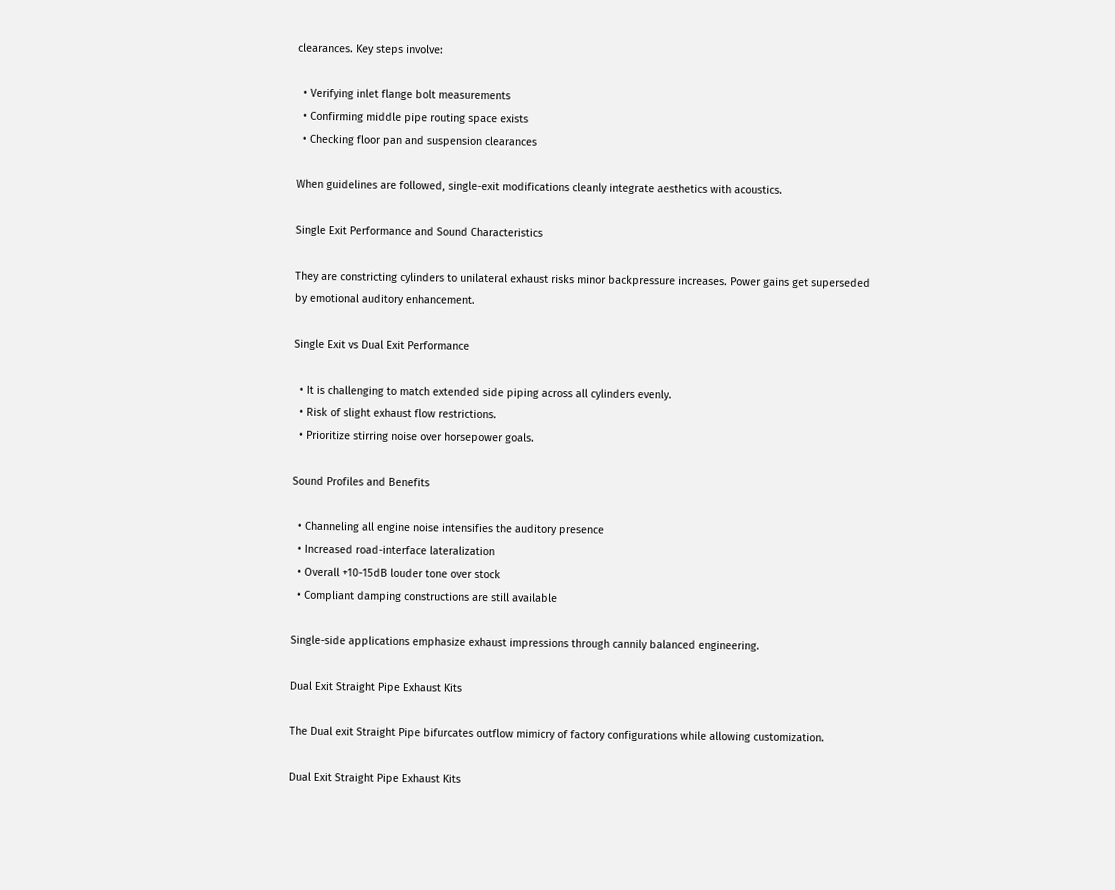clearances. Key steps involve:

  • Verifying inlet flange bolt measurements
  • Confirming middle pipe routing space exists
  • Checking floor pan and suspension clearances

When guidelines are followed, single-exit modifications cleanly integrate aesthetics with acoustics.

Single Exit Performance and Sound Characteristics

They are constricting cylinders to unilateral exhaust risks minor backpressure increases. Power gains get superseded by emotional auditory enhancement.

Single Exit vs Dual Exit Performance

  • It is challenging to match extended side piping across all cylinders evenly.
  • Risk of slight exhaust flow restrictions.
  • Prioritize stirring noise over horsepower goals.

Sound Profiles and Benefits

  • Channeling all engine noise intensifies the auditory presence
  • Increased road-interface lateralization
  • Overall +10-15dB louder tone over stock
  • Compliant damping constructions are still available

Single-side applications emphasize exhaust impressions through cannily balanced engineering.

Dual Exit Straight Pipe Exhaust Kits

The Dual exit Straight Pipe bifurcates outflow mimicry of factory configurations while allowing customization.

Dual Exit Straight Pipe Exhaust Kits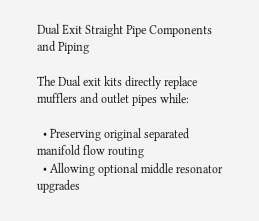Dual Exit Straight Pipe Components and Piping

The Dual exit kits directly replace mufflers and outlet pipes while:

  • Preserving original separated manifold flow routing
  • Allowing optional middle resonator upgrades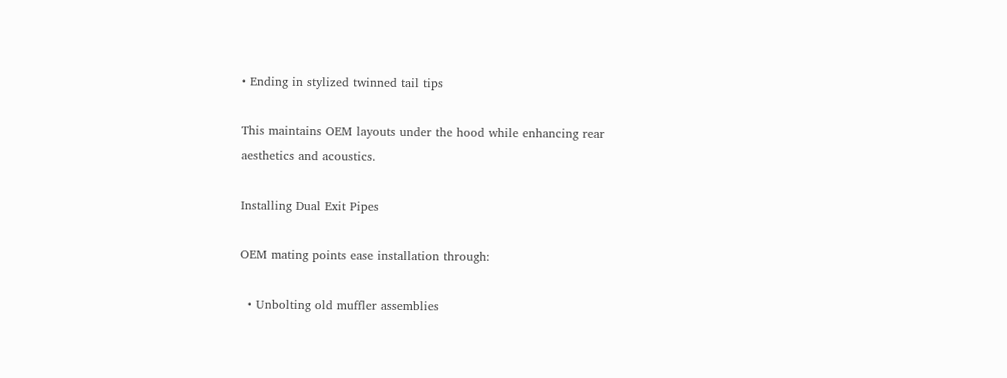• Ending in stylized twinned tail tips

This maintains OEM layouts under the hood while enhancing rear aesthetics and acoustics.

Installing Dual Exit Pipes

OEM mating points ease installation through:

  • Unbolting old muffler assemblies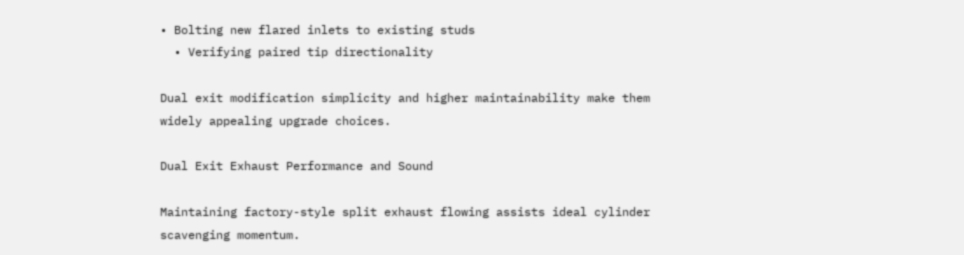• Bolting new flared inlets to existing studs
  • Verifying paired tip directionality

Dual exit modification simplicity and higher maintainability make them widely appealing upgrade choices.

Dual Exit Exhaust Performance and Sound

Maintaining factory-style split exhaust flowing assists ideal cylinder scavenging momentum.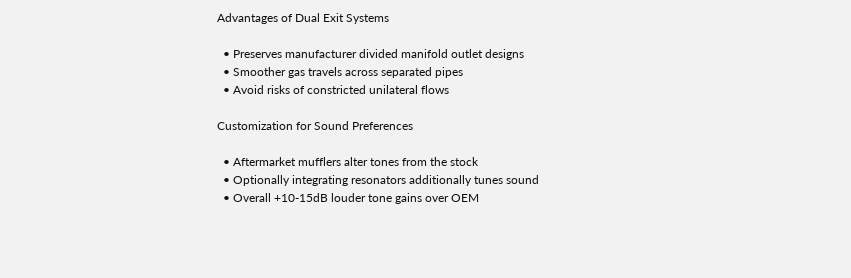Advantages of Dual Exit Systems

  • Preserves manufacturer divided manifold outlet designs
  • Smoother gas travels across separated pipes
  • Avoid risks of constricted unilateral flows

Customization for Sound Preferences

  • Aftermarket mufflers alter tones from the stock
  • Optionally integrating resonators additionally tunes sound
  • Overall +10-15dB louder tone gains over OEM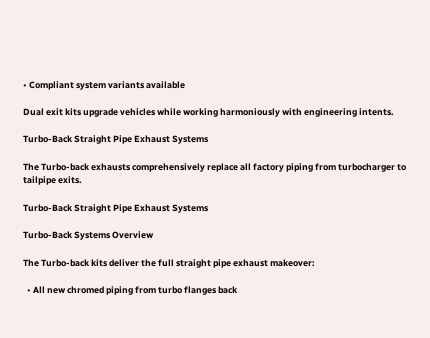• Compliant system variants available

Dual exit kits upgrade vehicles while working harmoniously with engineering intents.

Turbo-Back Straight Pipe Exhaust Systems

The Turbo-back exhausts comprehensively replace all factory piping from turbocharger to tailpipe exits.

Turbo-Back Straight Pipe Exhaust Systems

Turbo-Back Systems Overview

The Turbo-back kits deliver the full straight pipe exhaust makeover:

  • All new chromed piping from turbo flanges back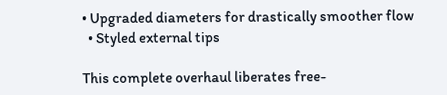• Upgraded diameters for drastically smoother flow
  • Styled external tips

This complete overhaul liberates free-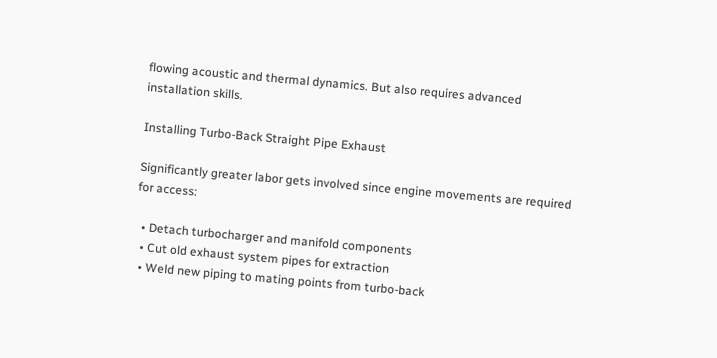flowing acoustic and thermal dynamics. But also requires advanced installation skills.

Installing Turbo-Back Straight Pipe Exhaust

Significantly greater labor gets involved since engine movements are required for access:

  • Detach turbocharger and manifold components
  • Cut old exhaust system pipes for extraction
  • Weld new piping to mating points from turbo-back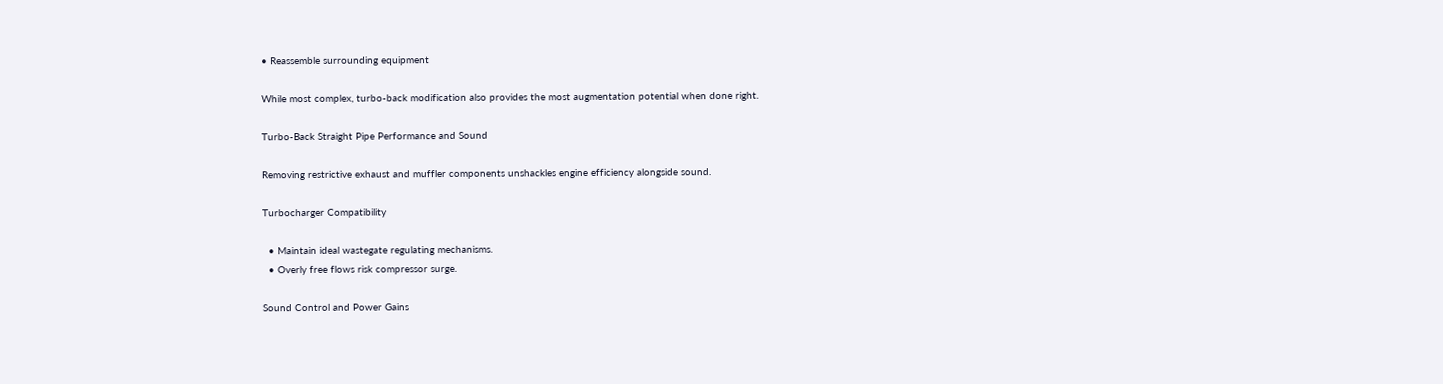• Reassemble surrounding equipment

While most complex, turbo-back modification also provides the most augmentation potential when done right.

Turbo-Back Straight Pipe Performance and Sound

Removing restrictive exhaust and muffler components unshackles engine efficiency alongside sound.

Turbocharger Compatibility

  • Maintain ideal wastegate regulating mechanisms.
  • Overly free flows risk compressor surge.

Sound Control and Power Gains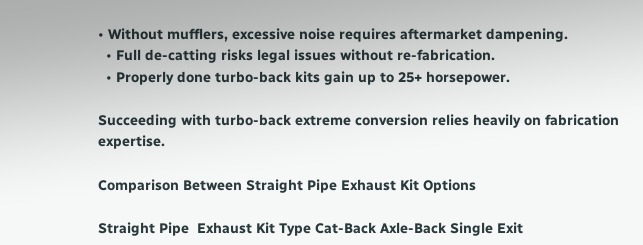• Without mufflers, excessive noise requires aftermarket dampening.
  • Full de-catting risks legal issues without re-fabrication.
  • Properly done turbo-back kits gain up to 25+ horsepower.

Succeeding with turbo-back extreme conversion relies heavily on fabrication expertise.

Comparison Between Straight Pipe Exhaust Kit Options

Straight Pipe  Exhaust Kit Type Cat-Back Axle-Back Single Exit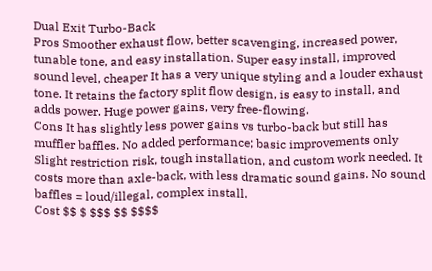Dual Exit Turbo-Back
Pros Smoother exhaust flow, better scavenging, increased power, tunable tone, and easy installation. Super easy install, improved sound level, cheaper It has a very unique styling and a louder exhaust tone. It retains the factory split flow design, is easy to install, and adds power. Huge power gains, very free-flowing.
Cons It has slightly less power gains vs turbo-back but still has muffler baffles. No added performance; basic improvements only Slight restriction risk, tough installation, and custom work needed. It costs more than axle-back, with less dramatic sound gains. No sound baffles = loud/illegal, complex install.
Cost $$ $ $$$ $$ $$$$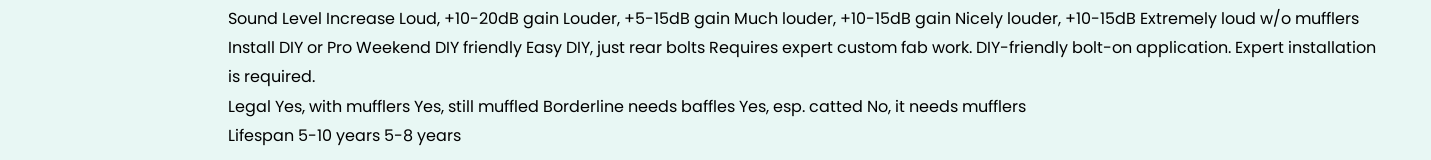Sound Level Increase Loud, +10-20dB gain Louder, +5-15dB gain Much louder, +10-15dB gain Nicely louder, +10-15dB Extremely loud w/o mufflers
Install DIY or Pro Weekend DIY friendly Easy DIY, just rear bolts Requires expert custom fab work. DIY-friendly bolt-on application. Expert installation is required.
Legal Yes, with mufflers Yes, still muffled Borderline needs baffles Yes, esp. catted No, it needs mufflers
Lifespan 5-10 years 5-8 years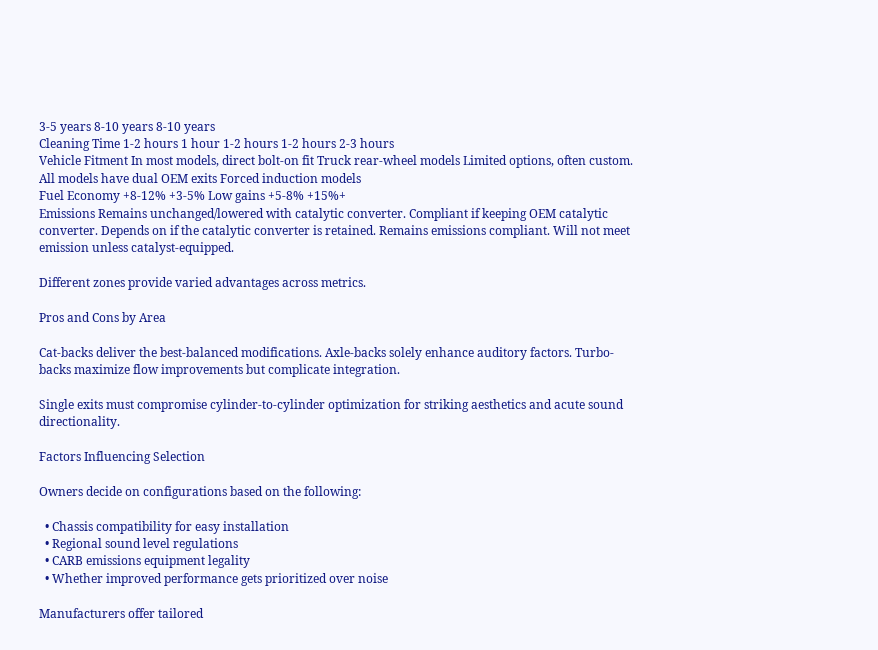3-5 years 8-10 years 8-10 years
Cleaning Time 1-2 hours 1 hour 1-2 hours 1-2 hours 2-3 hours
Vehicle Fitment In most models, direct bolt-on fit Truck rear-wheel models Limited options, often custom. All models have dual OEM exits Forced induction models
Fuel Economy +8-12% +3-5% Low gains +5-8% +15%+
Emissions Remains unchanged/lowered with catalytic converter. Compliant if keeping OEM catalytic converter. Depends on if the catalytic converter is retained. Remains emissions compliant. Will not meet emission unless catalyst-equipped.

Different zones provide varied advantages across metrics.

Pros and Cons by Area

Cat-backs deliver the best-balanced modifications. Axle-backs solely enhance auditory factors. Turbo-backs maximize flow improvements but complicate integration.

Single exits must compromise cylinder-to-cylinder optimization for striking aesthetics and acute sound directionality.

Factors Influencing Selection

Owners decide on configurations based on the following:

  • Chassis compatibility for easy installation
  • Regional sound level regulations
  • CARB emissions equipment legality
  • Whether improved performance gets prioritized over noise

Manufacturers offer tailored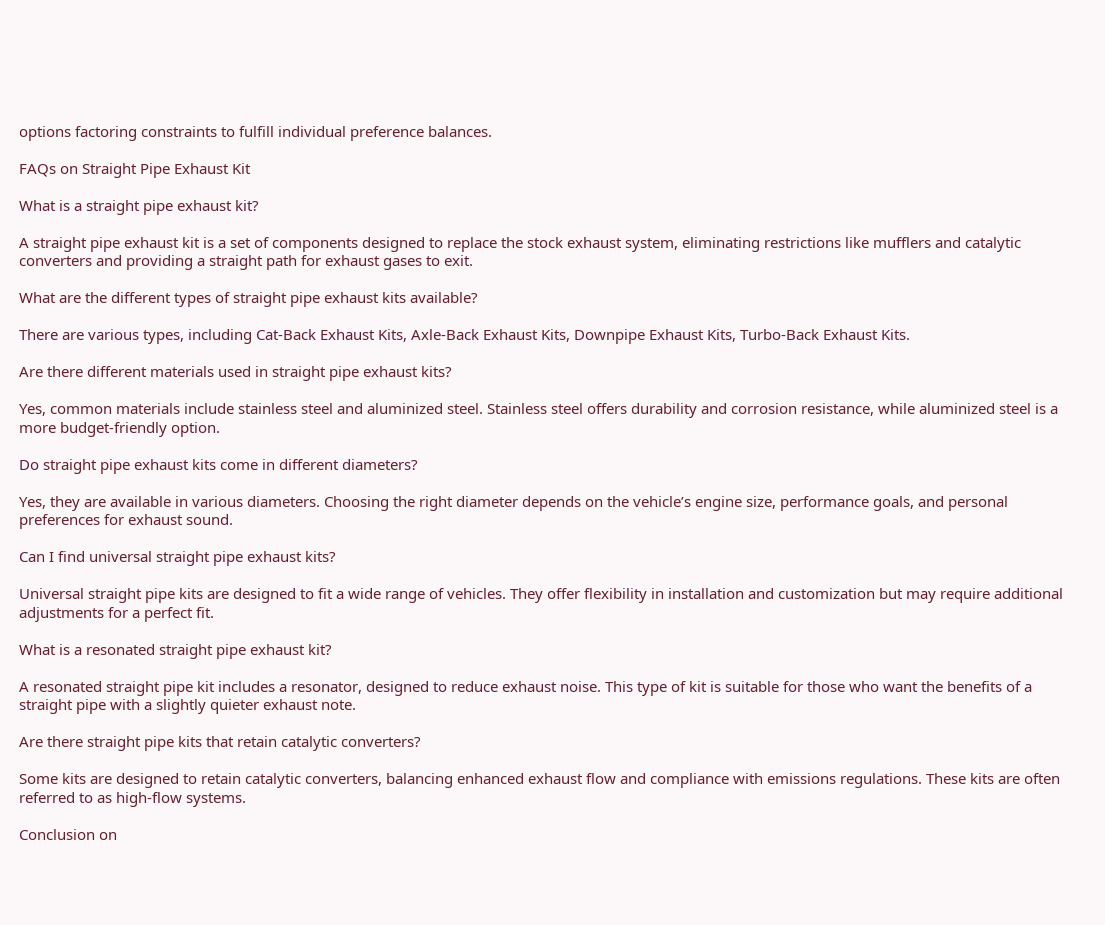options factoring constraints to fulfill individual preference balances.

FAQs on Straight Pipe Exhaust Kit

What is a straight pipe exhaust kit?

A straight pipe exhaust kit is a set of components designed to replace the stock exhaust system, eliminating restrictions like mufflers and catalytic converters and providing a straight path for exhaust gases to exit.

What are the different types of straight pipe exhaust kits available?

There are various types, including Cat-Back Exhaust Kits, Axle-Back Exhaust Kits, Downpipe Exhaust Kits, Turbo-Back Exhaust Kits.

Are there different materials used in straight pipe exhaust kits?

Yes, common materials include stainless steel and aluminized steel. Stainless steel offers durability and corrosion resistance, while aluminized steel is a more budget-friendly option.

Do straight pipe exhaust kits come in different diameters?

Yes, they are available in various diameters. Choosing the right diameter depends on the vehicle’s engine size, performance goals, and personal preferences for exhaust sound.

Can I find universal straight pipe exhaust kits?

Universal straight pipe kits are designed to fit a wide range of vehicles. They offer flexibility in installation and customization but may require additional adjustments for a perfect fit.

What is a resonated straight pipe exhaust kit?

A resonated straight pipe kit includes a resonator, designed to reduce exhaust noise. This type of kit is suitable for those who want the benefits of a straight pipe with a slightly quieter exhaust note.

Are there straight pipe kits that retain catalytic converters?

Some kits are designed to retain catalytic converters, balancing enhanced exhaust flow and compliance with emissions regulations. These kits are often referred to as high-flow systems.

Conclusion on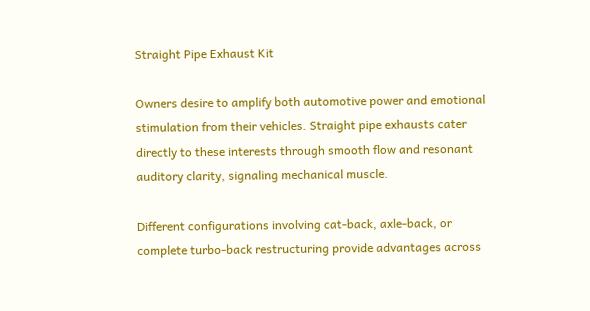Straight Pipe Exhaust Kit

Owners desire to amplify both automotive power and emotional stimulation from their vehicles. Straight pipe exhausts cater directly to these interests through smooth flow and resonant auditory clarity, signaling mechanical muscle.

Different configurations involving cat-back, axle-back, or complete turbo-back restructuring provide advantages across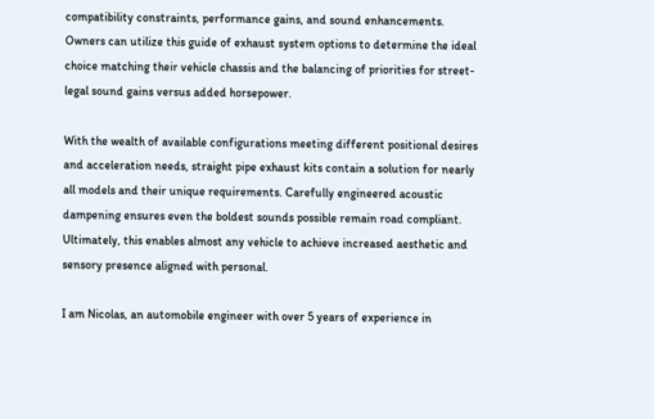compatibility constraints, performance gains, and sound enhancements. Owners can utilize this guide of exhaust system options to determine the ideal choice matching their vehicle chassis and the balancing of priorities for street-legal sound gains versus added horsepower.

With the wealth of available configurations meeting different positional desires and acceleration needs, straight pipe exhaust kits contain a solution for nearly all models and their unique requirements. Carefully engineered acoustic dampening ensures even the boldest sounds possible remain road compliant. Ultimately, this enables almost any vehicle to achieve increased aesthetic and sensory presence aligned with personal.

I am Nicolas, an automobile engineer with over 5 years of experience in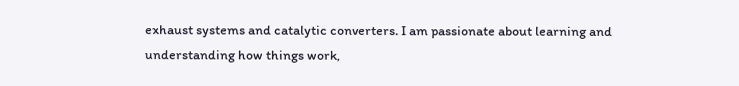exhaust systems and catalytic converters. I am passionate about learning and understanding how things work,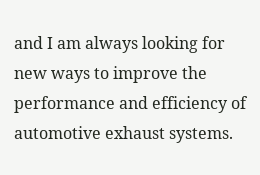and I am always looking for new ways to improve the performance and efficiency of automotive exhaust systems.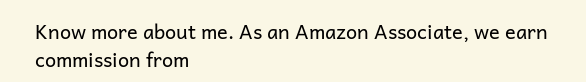Know more about me. As an Amazon Associate, we earn commission from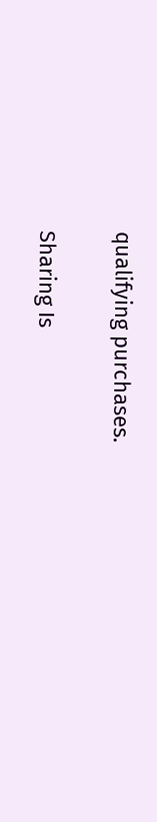qualifying purchases.

Sharing Is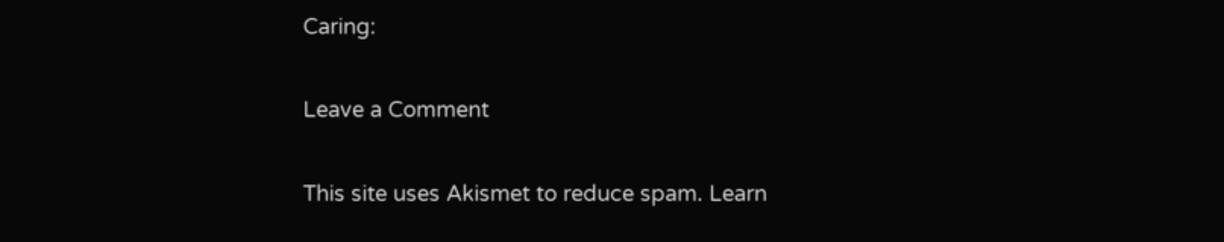Caring:

Leave a Comment

This site uses Akismet to reduce spam. Learn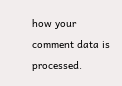how your comment data is processed.